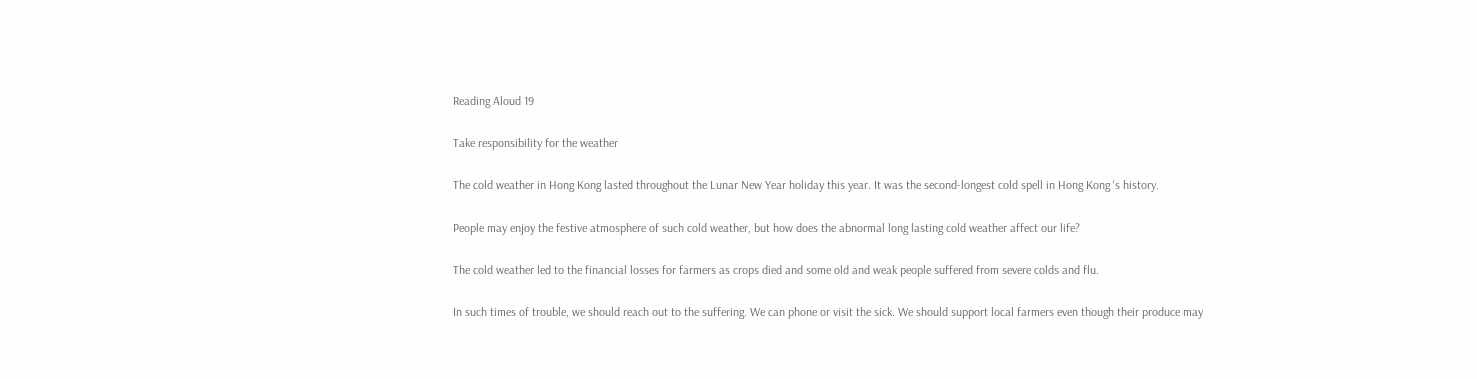Reading Aloud 19

Take responsibility for the weather

The cold weather in Hong Kong lasted throughout the Lunar New Year holiday this year. It was the second-longest cold spell in Hong Kong 's history.

People may enjoy the festive atmosphere of such cold weather, but how does the abnormal long lasting cold weather affect our life?

The cold weather led to the financial losses for farmers as crops died and some old and weak people suffered from severe colds and flu.

In such times of trouble, we should reach out to the suffering. We can phone or visit the sick. We should support local farmers even though their produce may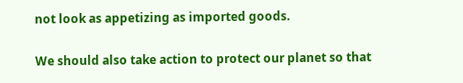not look as appetizing as imported goods.

We should also take action to protect our planet so that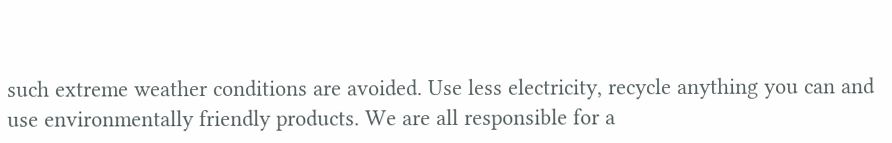such extreme weather conditions are avoided. Use less electricity, recycle anything you can and use environmentally friendly products. We are all responsible for a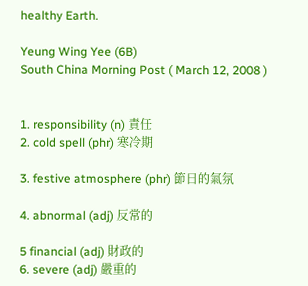healthy Earth.

Yeung Wing Yee (6B)
South China Morning Post ( March 12, 2008 )


1. responsibility (n) 責任
2. cold spell (phr) 寒冷期

3. festive atmosphere (phr) 節日的氣氛

4. abnormal (adj) 反常的

5 financial (adj) 財政的
6. severe (adj) 嚴重的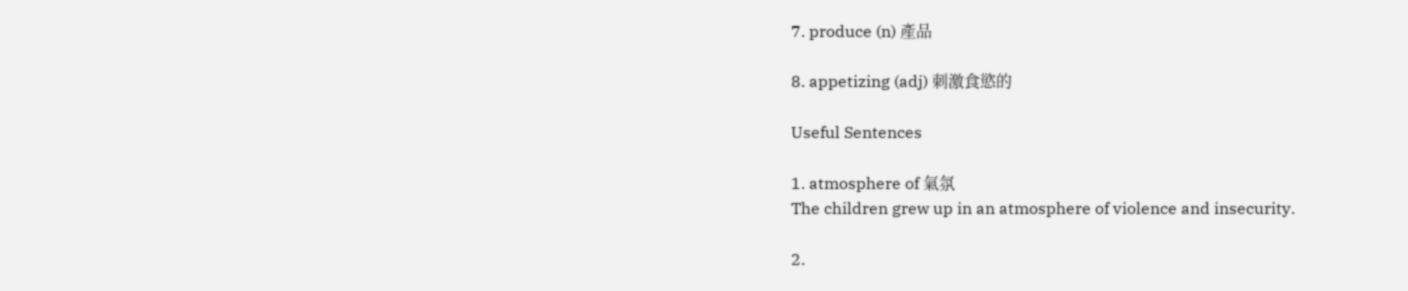7. produce (n) 產品

8. appetizing (adj) 刺激食慾的

Useful Sentences

1. atmosphere of 氣氛
The children grew up in an atmosphere of violence and insecurity.

2.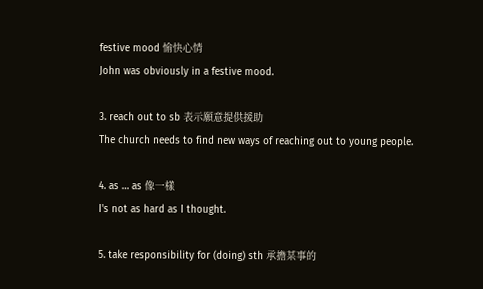festive mood 愉快心情
John was obviously in a festive mood.

3. reach out to sb 表示願意提供援助
The church needs to find new ways of reaching out to young people.

4. as … as 像一樣
I's not as hard as I thought.

5. take responsibility for (doing) sth 承擔某事的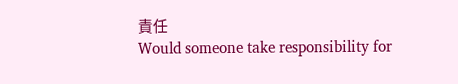責任
Would someone take responsibility for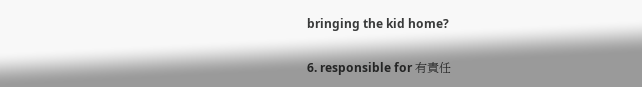bringing the kid home?

6. responsible for 有責任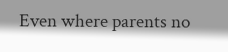Even where parents no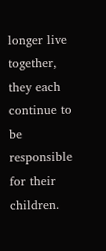longer live together, they each continue to be responsible for their children.